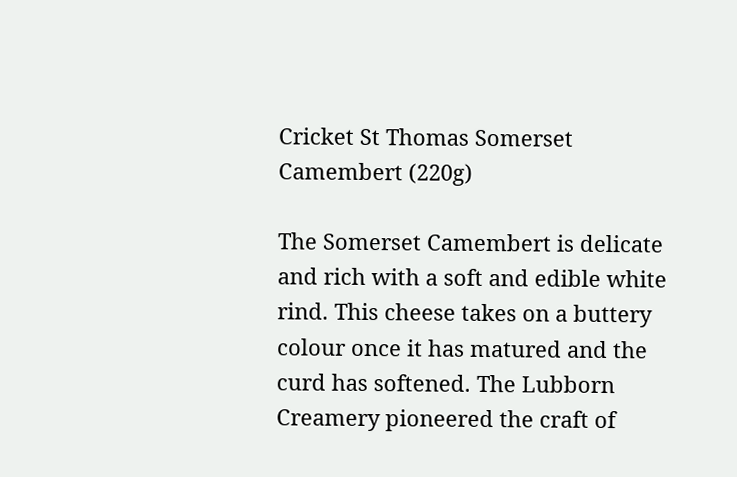Cricket St Thomas Somerset Camembert (220g)

The Somerset Camembert is delicate and rich with a soft and edible white rind. This cheese takes on a buttery colour once it has matured and the curd has softened. The Lubborn Creamery pioneered the craft of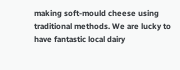making soft-mould cheese using traditional methods. We are lucky to have fantastic local dairy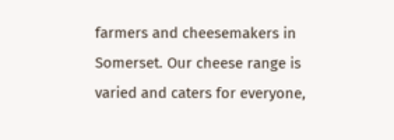farmers and cheesemakers in Somerset. Our cheese range is varied and caters for everyone,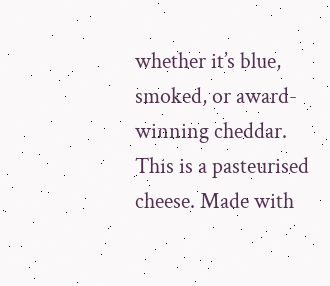whether it’s blue, smoked, or award-winning cheddar. This is a pasteurised cheese. Made with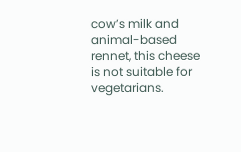cow’s milk and animal-based rennet, this cheese is not suitable for vegetarians.